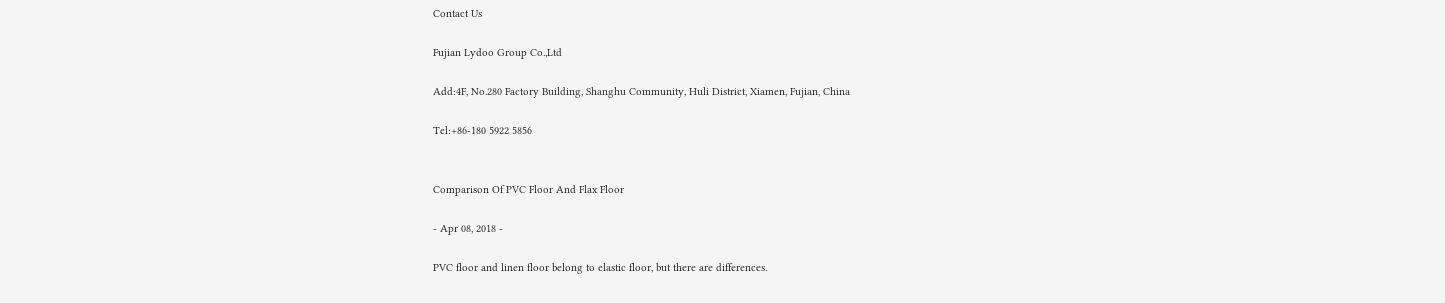Contact Us

Fujian Lydoo Group Co.,Ltd

Add:4F, No.280 Factory Building, Shanghu Community, Huli District, Xiamen, Fujian, China

Tel:+86-180 5922 5856


Comparison Of PVC Floor And Flax Floor

- Apr 08, 2018 -

PVC floor and linen floor belong to elastic floor, but there are differences.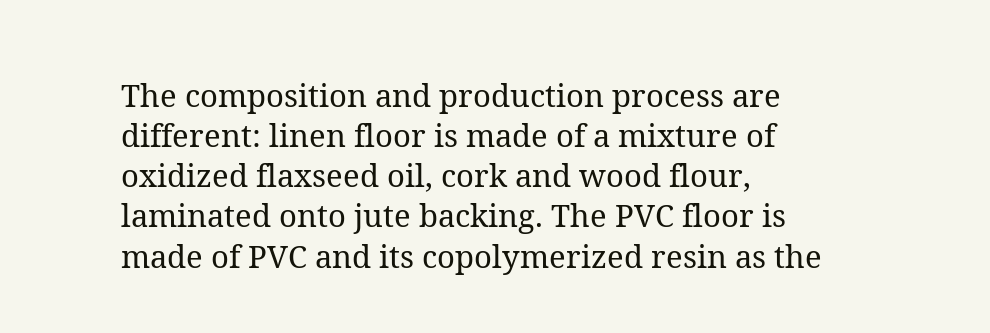The composition and production process are different: linen floor is made of a mixture of oxidized flaxseed oil, cork and wood flour, laminated onto jute backing. The PVC floor is made of PVC and its copolymerized resin as the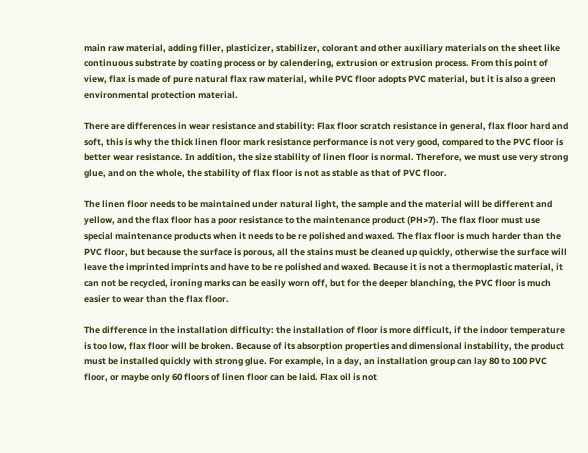main raw material, adding filler, plasticizer, stabilizer, colorant and other auxiliary materials on the sheet like continuous substrate by coating process or by calendering, extrusion or extrusion process. From this point of view, flax is made of pure natural flax raw material, while PVC floor adopts PVC material, but it is also a green environmental protection material.

There are differences in wear resistance and stability: Flax floor scratch resistance in general, flax floor hard and soft, this is why the thick linen floor mark resistance performance is not very good, compared to the PVC floor is better wear resistance. In addition, the size stability of linen floor is normal. Therefore, we must use very strong glue, and on the whole, the stability of flax floor is not as stable as that of PVC floor.

The linen floor needs to be maintained under natural light, the sample and the material will be different and yellow, and the flax floor has a poor resistance to the maintenance product (PH>7). The flax floor must use special maintenance products when it needs to be re polished and waxed. The flax floor is much harder than the PVC floor, but because the surface is porous, all the stains must be cleaned up quickly, otherwise the surface will leave the imprinted imprints and have to be re polished and waxed. Because it is not a thermoplastic material, it can not be recycled, ironing marks can be easily worn off, but for the deeper blanching, the PVC floor is much easier to wear than the flax floor.

The difference in the installation difficulty: the installation of floor is more difficult, if the indoor temperature is too low, flax floor will be broken. Because of its absorption properties and dimensional instability, the product must be installed quickly with strong glue. For example, in a day, an installation group can lay 80 to 100 PVC floor, or maybe only 60 floors of linen floor can be laid. Flax oil is not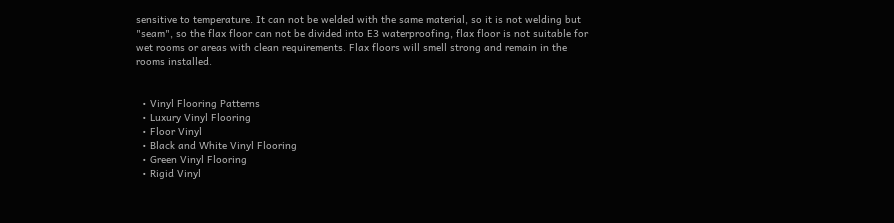sensitive to temperature. It can not be welded with the same material, so it is not welding but "seam", so the flax floor can not be divided into E3 waterproofing, flax floor is not suitable for wet rooms or areas with clean requirements. Flax floors will smell strong and remain in the rooms installed.


  • Vinyl Flooring Patterns
  • Luxury Vinyl Flooring
  • Floor Vinyl
  • Black and White Vinyl Flooring
  • Green Vinyl Flooring
  • Rigid Vinyl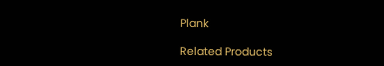Plank

Related Products